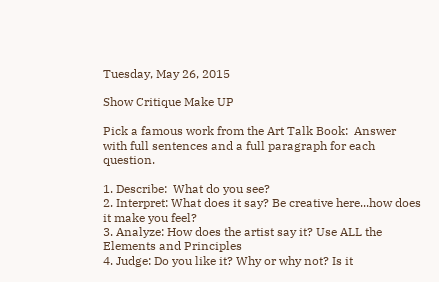Tuesday, May 26, 2015

Show Critique Make UP

Pick a famous work from the Art Talk Book:  Answer with full sentences and a full paragraph for each question.

1. Describe:  What do you see?
2. Interpret: What does it say? Be creative here...how does it make you feel?
3. Analyze: How does the artist say it? Use ALL the Elements and Principles
4. Judge: Do you like it? Why or why not? Is it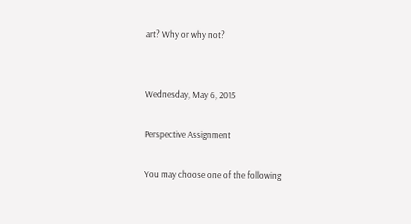art? Why or why not?


Wednesday, May 6, 2015

Perspective Assignment

You may choose one of the following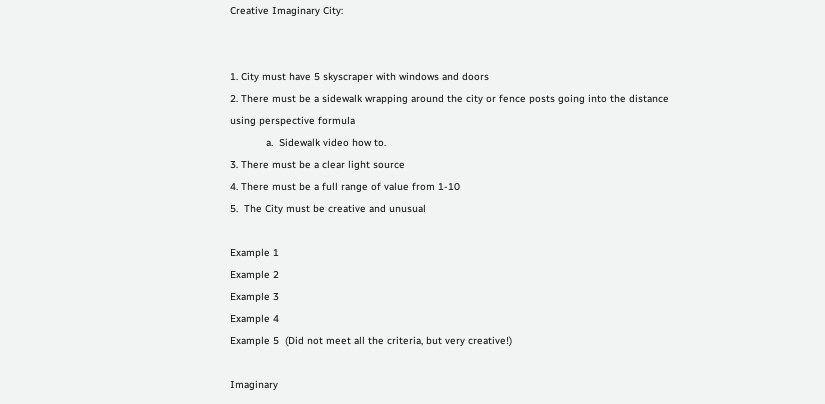Creative Imaginary City:


1. City must have 5 skyscraper with windows and doors
2. There must be a sidewalk wrapping around the city or fence posts going into the distance
using perspective formula
            a.  Sidewalk video how to.
3. There must be a clear light source
4. There must be a full range of value from 1-10
5.  The City must be creative and unusual

Example 1
Example 2
Example 3
Example 4
Example 5  (Did not meet all the criteria, but very creative!)

Imaginary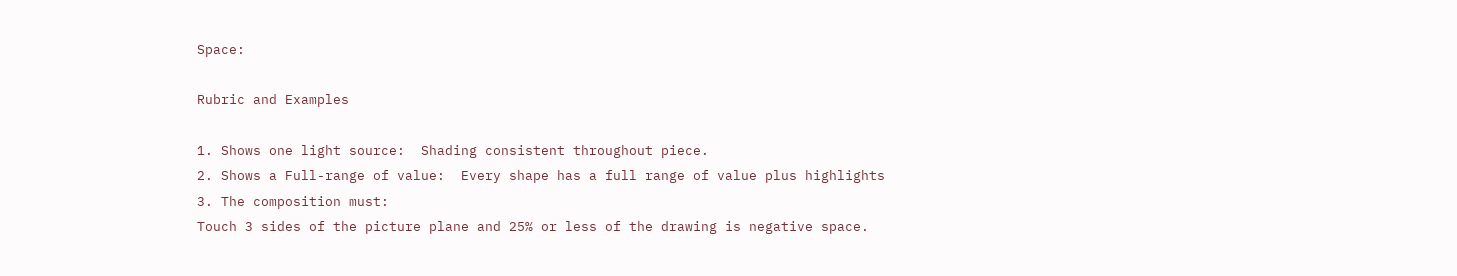Space:

Rubric and Examples

1. Shows one light source:  Shading consistent throughout piece.
2. Shows a Full-range of value:  Every shape has a full range of value plus highlights
3. The composition must:
Touch 3 sides of the picture plane and 25% or less of the drawing is negative space.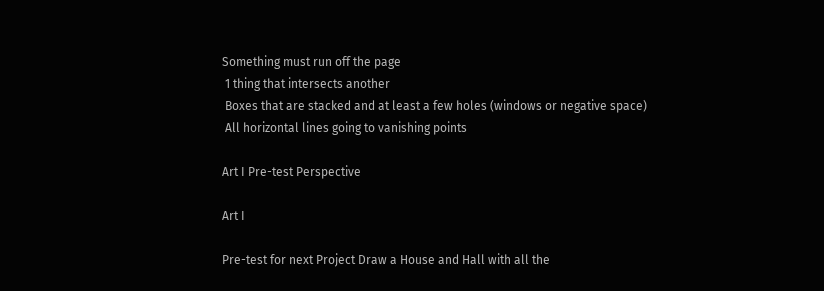Something must run off the page
 1 thing that intersects another
 Boxes that are stacked and at least a few holes (windows or negative space)
 All horizontal lines going to vanishing points

Art I Pre-test Perspective

Art I

Pre-test for next Project Draw a House and Hall with all the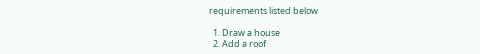requirements listed below

  1. Draw a house
  2. Add a roof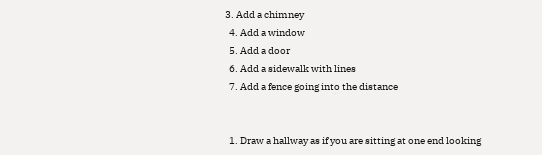3. Add a chimney
  4. Add a window
  5. Add a door
  6. Add a sidewalk with lines
  7. Add a fence going into the distance


  1. Draw a hallway as if you are sitting at one end looking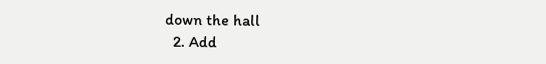down the hall
  2. Add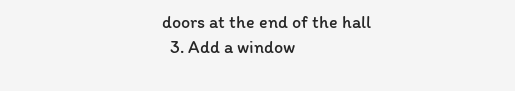doors at the end of the hall
  3. Add a window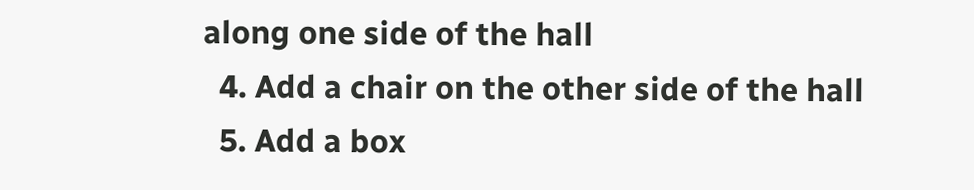along one side of the hall
  4. Add a chair on the other side of the hall
  5. Add a box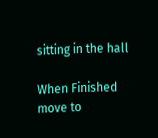sitting in the hall

When Finished move to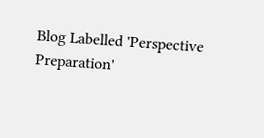Blog Labelled 'Perspective Preparation'